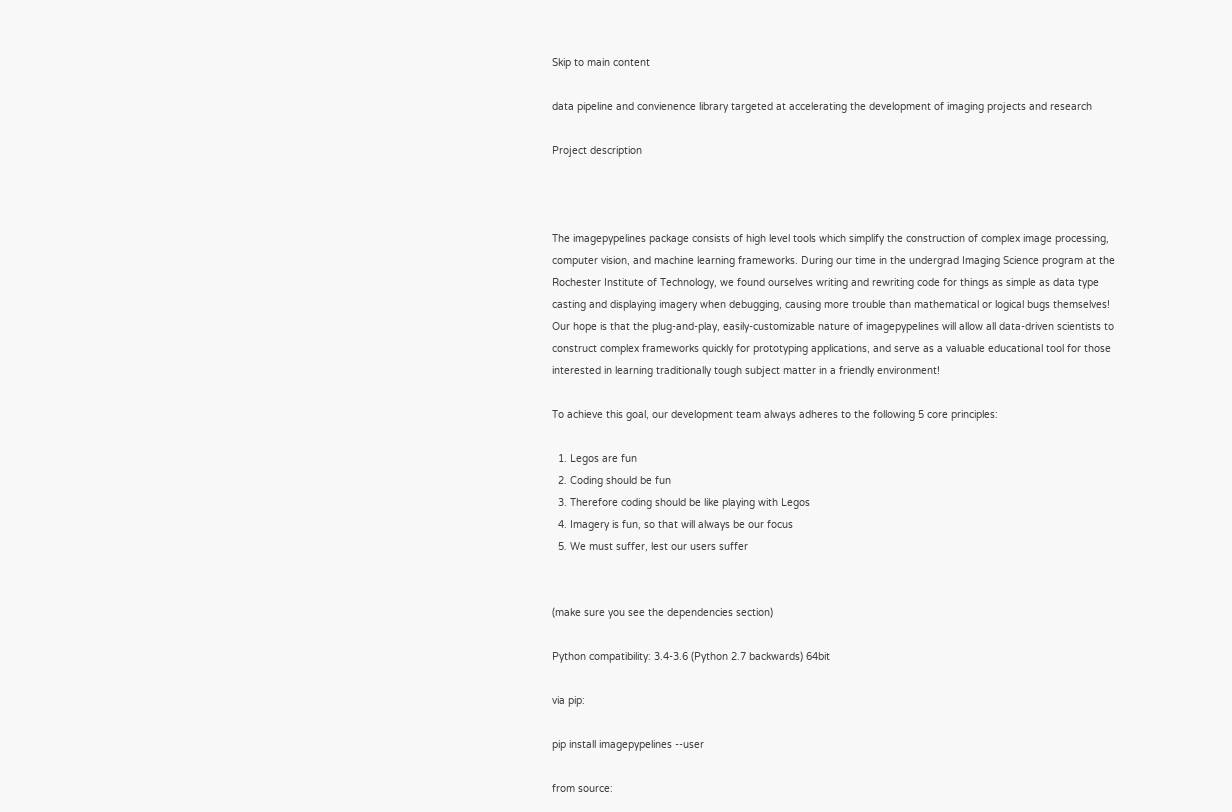Skip to main content

data pipeline and convienence library targeted at accelerating the development of imaging projects and research

Project description



The imagepypelines package consists of high level tools which simplify the construction of complex image processing, computer vision, and machine learning frameworks. During our time in the undergrad Imaging Science program at the Rochester Institute of Technology, we found ourselves writing and rewriting code for things as simple as data type casting and displaying imagery when debugging, causing more trouble than mathematical or logical bugs themselves! Our hope is that the plug-and-play, easily-customizable nature of imagepypelines will allow all data-driven scientists to construct complex frameworks quickly for prototyping applications, and serve as a valuable educational tool for those interested in learning traditionally tough subject matter in a friendly environment!

To achieve this goal, our development team always adheres to the following 5 core principles:

  1. Legos are fun
  2. Coding should be fun
  3. Therefore coding should be like playing with Legos
  4. Imagery is fun, so that will always be our focus
  5. We must suffer, lest our users suffer


(make sure you see the dependencies section)

Python compatibility: 3.4-3.6 (Python 2.7 backwards) 64bit

via pip:

pip install imagepypelines --user

from source: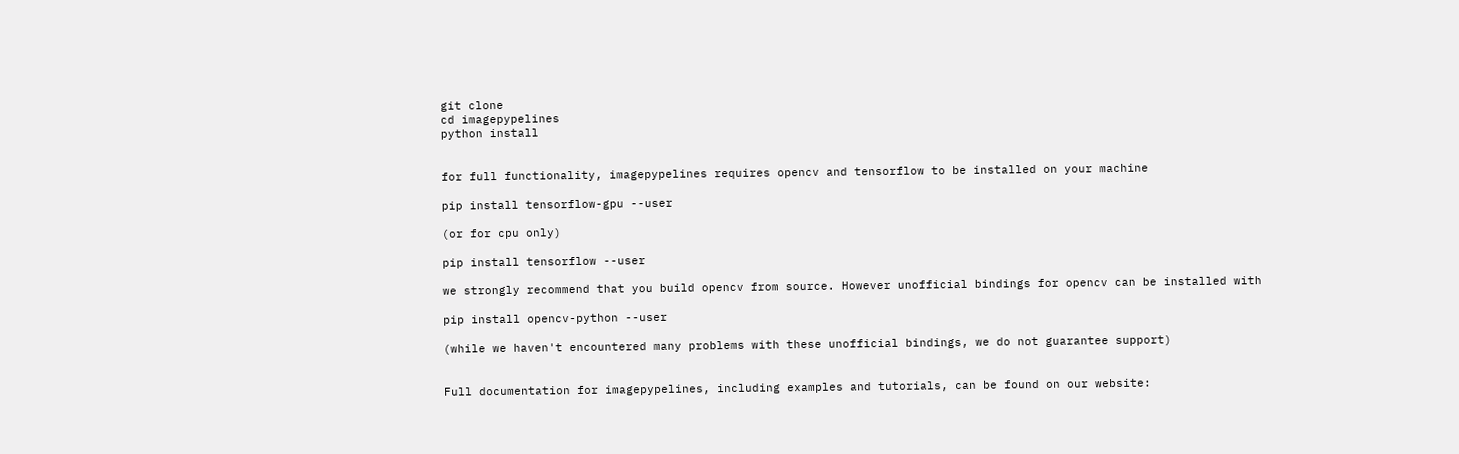git clone
cd imagepypelines
python install


for full functionality, imagepypelines requires opencv and tensorflow to be installed on your machine

pip install tensorflow-gpu --user

(or for cpu only)

pip install tensorflow --user

we strongly recommend that you build opencv from source. However unofficial bindings for opencv can be installed with

pip install opencv-python --user

(while we haven't encountered many problems with these unofficial bindings, we do not guarantee support)


Full documentation for imagepypelines, including examples and tutorials, can be found on our website: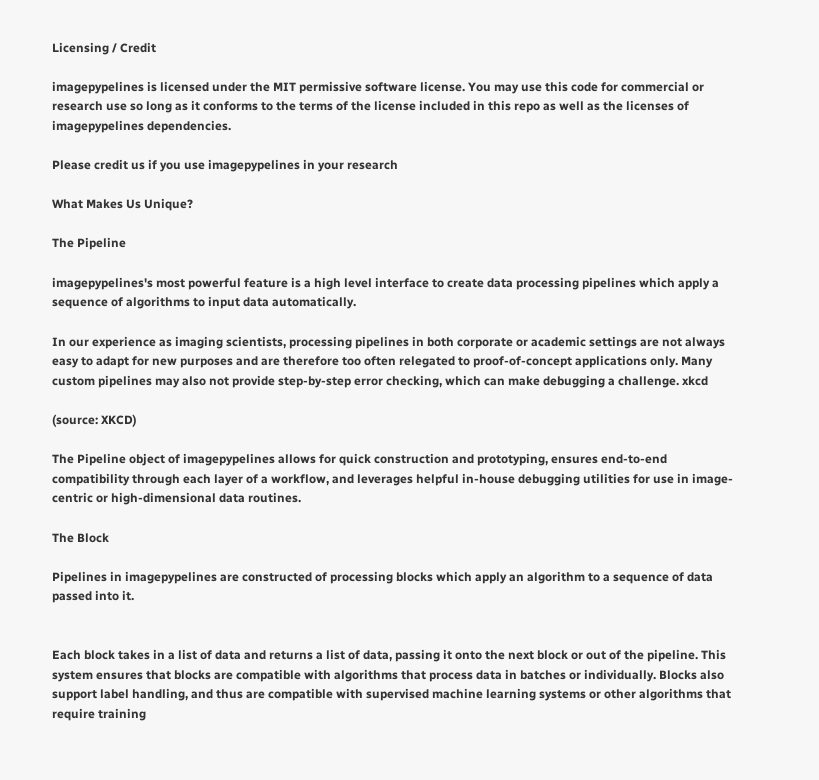Licensing / Credit

imagepypelines is licensed under the MIT permissive software license. You may use this code for commercial or research use so long as it conforms to the terms of the license included in this repo as well as the licenses of imagepypelines dependencies.

Please credit us if you use imagepypelines in your research

What Makes Us Unique?

The Pipeline

imagepypelines's most powerful feature is a high level interface to create data processing pipelines which apply a sequence of algorithms to input data automatically.

In our experience as imaging scientists, processing pipelines in both corporate or academic settings are not always easy to adapt for new purposes and are therefore too often relegated to proof-of-concept applications only. Many custom pipelines may also not provide step-by-step error checking, which can make debugging a challenge. xkcd

(source: XKCD)

The Pipeline object of imagepypelines allows for quick construction and prototyping, ensures end-to-end compatibility through each layer of a workflow, and leverages helpful in-house debugging utilities for use in image-centric or high-dimensional data routines.

The Block

Pipelines in imagepypelines are constructed of processing blocks which apply an algorithm to a sequence of data passed into it.


Each block takes in a list of data and returns a list of data, passing it onto the next block or out of the pipeline. This system ensures that blocks are compatible with algorithms that process data in batches or individually. Blocks also support label handling, and thus are compatible with supervised machine learning systems or other algorithms that require training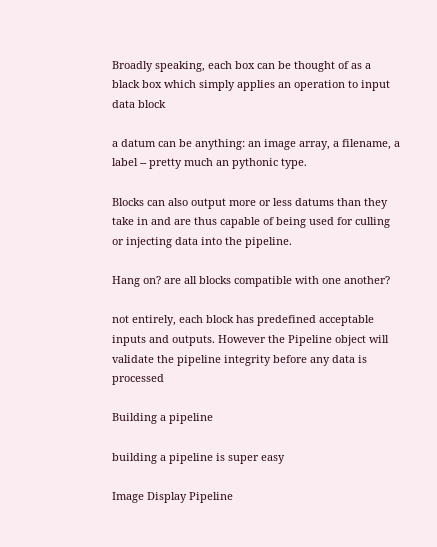Broadly speaking, each box can be thought of as a black box which simply applies an operation to input data block

a datum can be anything: an image array, a filename, a label -- pretty much an pythonic type.

Blocks can also output more or less datums than they take in and are thus capable of being used for culling or injecting data into the pipeline.

Hang on? are all blocks compatible with one another?

not entirely, each block has predefined acceptable inputs and outputs. However the Pipeline object will validate the pipeline integrity before any data is processed

Building a pipeline

building a pipeline is super easy

Image Display Pipeline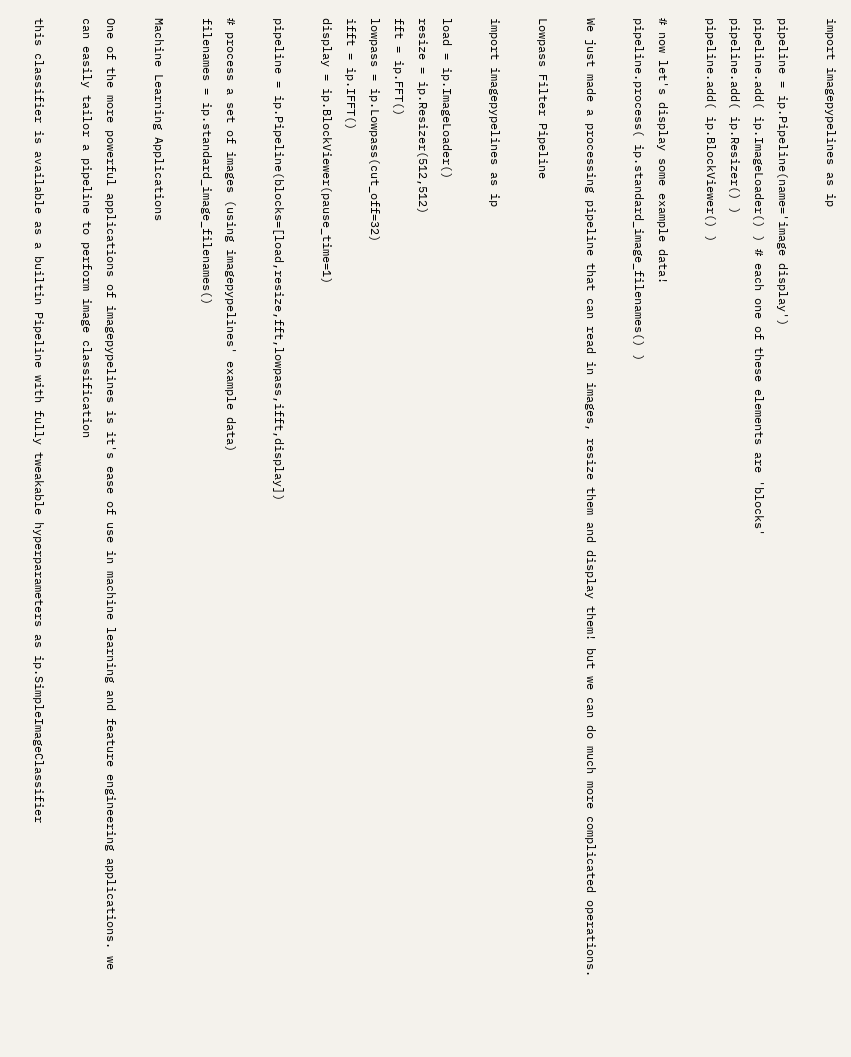import imagepypelines as ip

pipeline = ip.Pipeline(name='image display')
pipeline.add( ip.ImageLoader() ) # each one of these elements are 'blocks'
pipeline.add( ip.Resizer() )
pipeline.add( ip.BlockViewer() )

# now let's display some example data!
pipeline.process( ip.standard_image_filenames() )

We just made a processing pipeline that can read in images, resize them and display them! but we can do much more complicated operations.

Lowpass Filter Pipeline

import imagepypelines as ip

load = ip.ImageLoader()
resize = ip.Resizer(512,512)
fft = ip.FFT()
lowpass = ip.Lowpass(cut_off=32)
ifft = ip.IFFT()
display = ip.BlockViewer(pause_time=1)

pipeline = ip.Pipeline(blocks=[load,resize,fft,lowpass,ifft,display])

# process a set of images (using imagepypelines' example data)
filenames = ip.standard_image_filenames()

Machine Learning Applications

One of the more powerful applications of imagepypelines is it's ease of use in machine learning and feature engineering applications. we can easily tailor a pipeline to perform image classification

this classifier is available as a builtin Pipeline with fully tweakable hyperparameters as ip.SimpleImageClassifier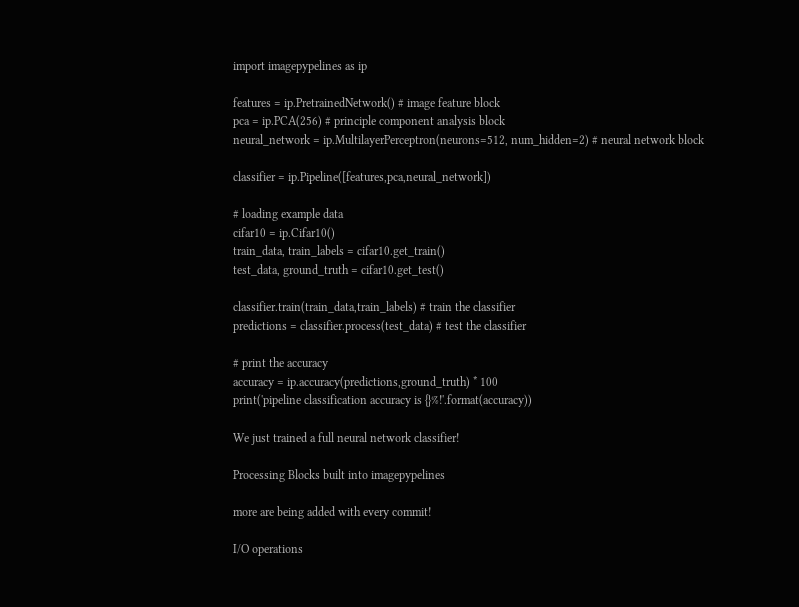import imagepypelines as ip

features = ip.PretrainedNetwork() # image feature block
pca = ip.PCA(256) # principle component analysis block
neural_network = ip.MultilayerPerceptron(neurons=512, num_hidden=2) # neural network block

classifier = ip.Pipeline([features,pca,neural_network])

# loading example data
cifar10 = ip.Cifar10()
train_data, train_labels = cifar10.get_train()
test_data, ground_truth = cifar10.get_test()

classifier.train(train_data,train_labels) # train the classifier
predictions = classifier.process(test_data) # test the classifier

# print the accuracy
accuracy = ip.accuracy(predictions,ground_truth) * 100
print('pipeline classification accuracy is {}%!'.format(accuracy))

We just trained a full neural network classifier!

Processing Blocks built into imagepypelines

more are being added with every commit!

I/O operations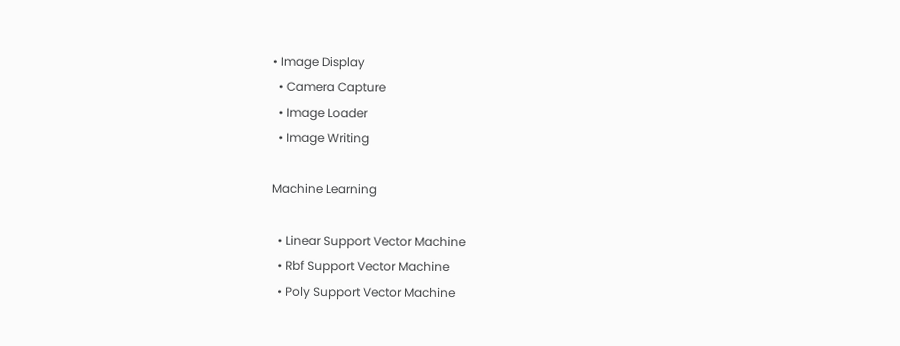• Image Display
  • Camera Capture
  • Image Loader
  • Image Writing

Machine Learning

  • Linear Support Vector Machine
  • Rbf Support Vector Machine
  • Poly Support Vector Machine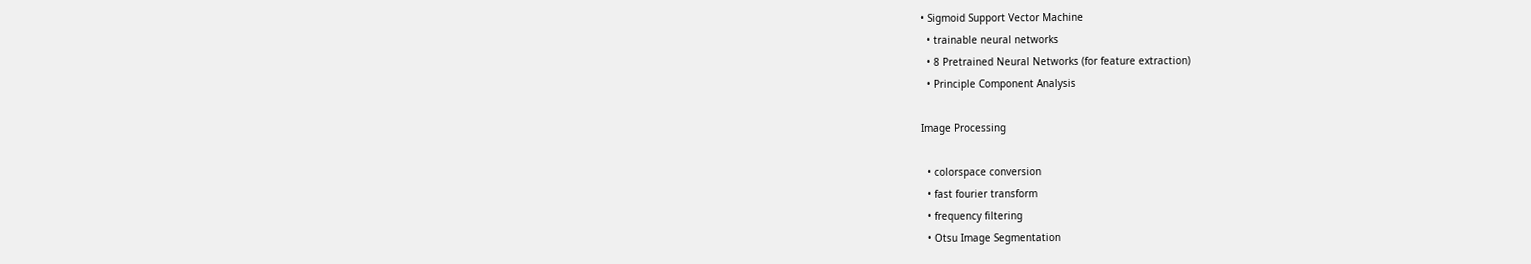• Sigmoid Support Vector Machine
  • trainable neural networks
  • 8 Pretrained Neural Networks (for feature extraction)
  • Principle Component Analysis

Image Processing

  • colorspace conversion
  • fast fourier transform
  • frequency filtering
  • Otsu Image Segmentation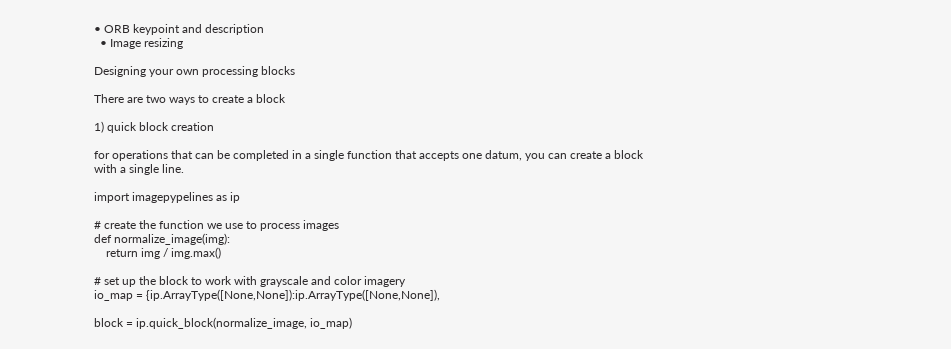• ORB keypoint and description
  • Image resizing

Designing your own processing blocks

There are two ways to create a block

1) quick block creation

for operations that can be completed in a single function that accepts one datum, you can create a block with a single line.

import imagepypelines as ip

# create the function we use to process images
def normalize_image(img):
    return img / img.max()

# set up the block to work with grayscale and color imagery
io_map = {ip.ArrayType([None,None]):ip.ArrayType([None,None]),

block = ip.quick_block(normalize_image, io_map)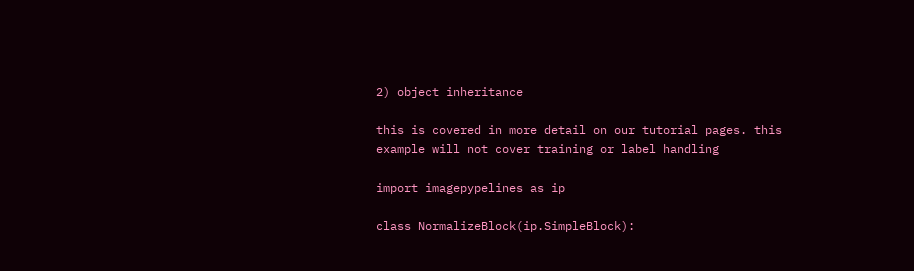2) object inheritance

this is covered in more detail on our tutorial pages. this example will not cover training or label handling

import imagepypelines as ip

class NormalizeBlock(ip.SimpleBlock):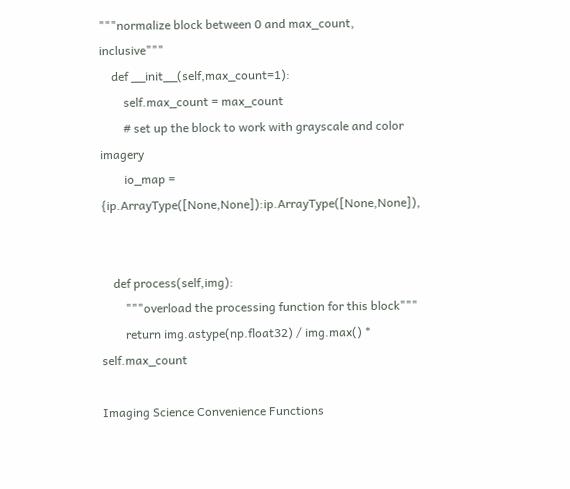"""normalize block between 0 and max_count, inclusive"""
    def __init__(self,max_count=1):
        self.max_count = max_count
        # set up the block to work with grayscale and color imagery
        io_map = {ip.ArrayType([None,None]):ip.ArrayType([None,None]),


    def process(self,img):
        """overload the processing function for this block"""
        return img.astype(np.float32) / img.max() * self.max_count

Imaging Science Convenience Functions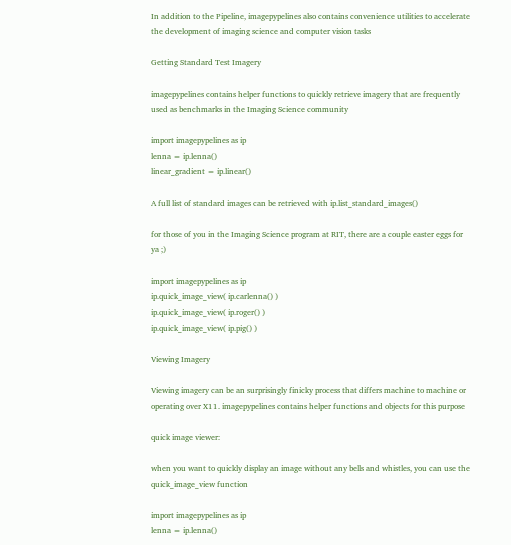In addition to the Pipeline, imagepypelines also contains convenience utilities to accelerate the development of imaging science and computer vision tasks

Getting Standard Test Imagery

imagepypelines contains helper functions to quickly retrieve imagery that are frequently used as benchmarks in the Imaging Science community

import imagepypelines as ip
lenna = ip.lenna()
linear_gradient = ip.linear()

A full list of standard images can be retrieved with ip.list_standard_images()

for those of you in the Imaging Science program at RIT, there are a couple easter eggs for ya ;)

import imagepypelines as ip
ip.quick_image_view( ip.carlenna() )
ip.quick_image_view( ip.roger() )
ip.quick_image_view( ip.pig() )

Viewing Imagery

Viewing imagery can be an surprisingly finicky process that differs machine to machine or operating over X11. imagepypelines contains helper functions and objects for this purpose

quick image viewer:

when you want to quickly display an image without any bells and whistles, you can use the quick_image_view function

import imagepypelines as ip
lenna = ip.lenna()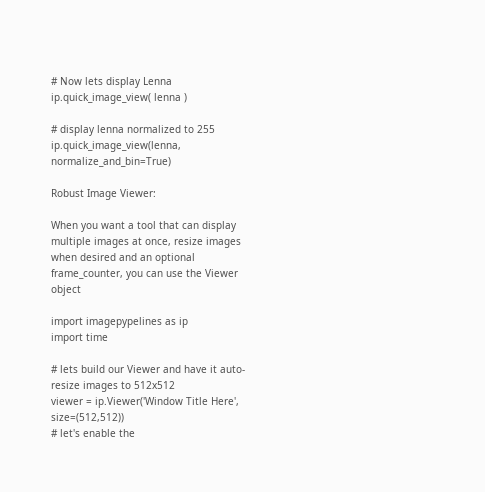# Now lets display Lenna
ip.quick_image_view( lenna )

# display lenna normalized to 255
ip.quick_image_view(lenna, normalize_and_bin=True)

Robust Image Viewer:

When you want a tool that can display multiple images at once, resize images when desired and an optional frame_counter, you can use the Viewer object

import imagepypelines as ip
import time

# lets build our Viewer and have it auto-resize images to 512x512
viewer = ip.Viewer('Window Title Here', size=(512,512))
# let's enable the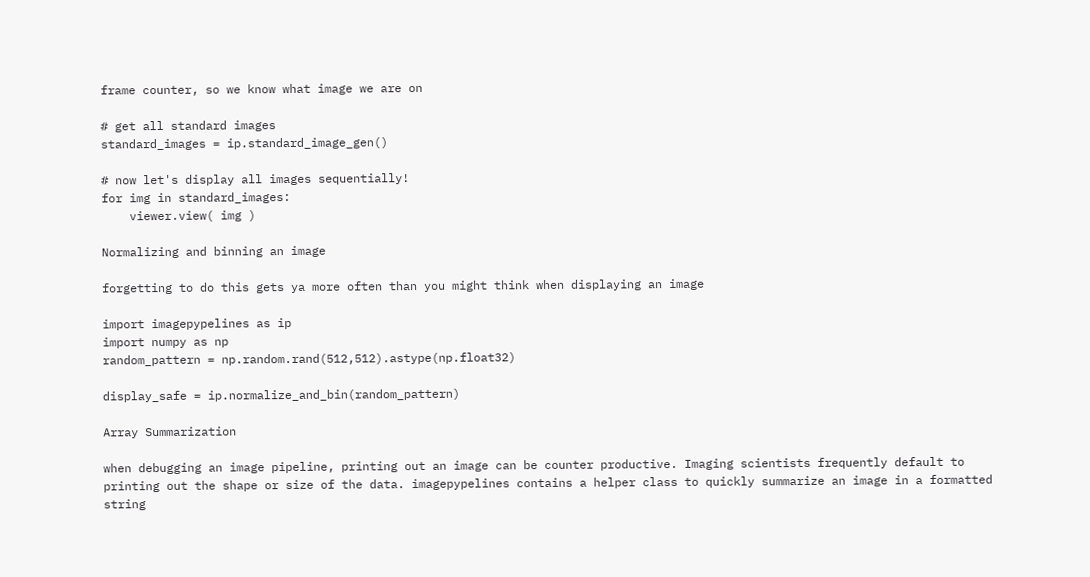frame counter, so we know what image we are on

# get all standard images
standard_images = ip.standard_image_gen()

# now let's display all images sequentially!
for img in standard_images:
    viewer.view( img )

Normalizing and binning an image

forgetting to do this gets ya more often than you might think when displaying an image

import imagepypelines as ip
import numpy as np
random_pattern = np.random.rand(512,512).astype(np.float32)

display_safe = ip.normalize_and_bin(random_pattern)

Array Summarization

when debugging an image pipeline, printing out an image can be counter productive. Imaging scientists frequently default to printing out the shape or size of the data. imagepypelines contains a helper class to quickly summarize an image in a formatted string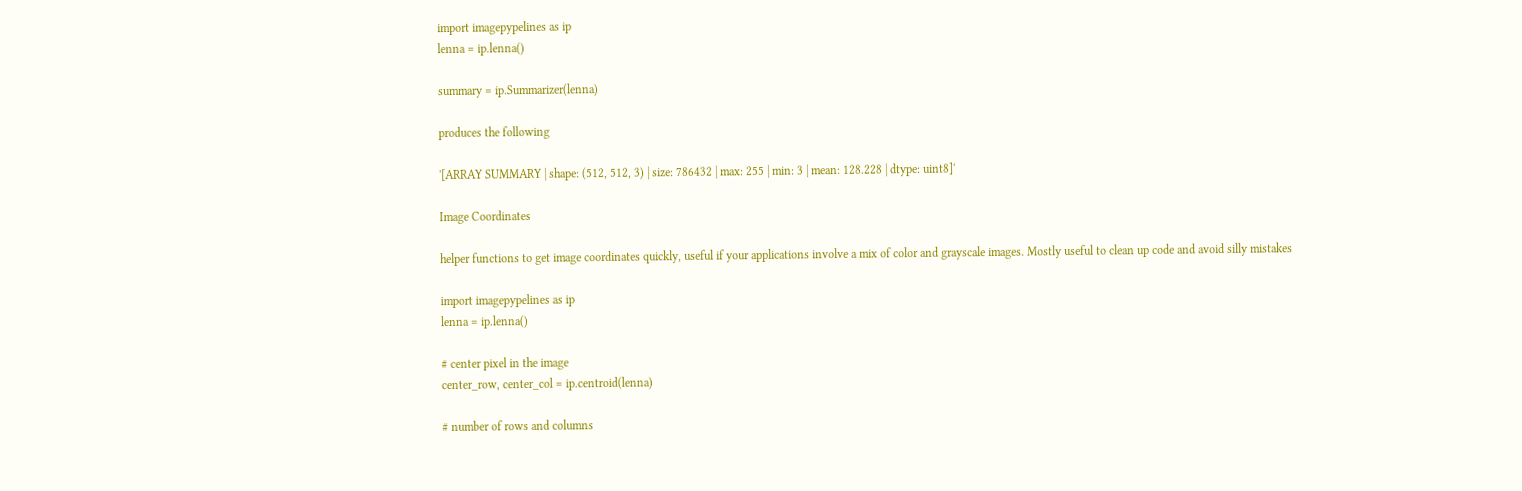import imagepypelines as ip
lenna = ip.lenna()

summary = ip.Summarizer(lenna)

produces the following

'[ARRAY SUMMARY | shape: (512, 512, 3) | size: 786432 | max: 255 | min: 3 | mean: 128.228 | dtype: uint8]'

Image Coordinates

helper functions to get image coordinates quickly, useful if your applications involve a mix of color and grayscale images. Mostly useful to clean up code and avoid silly mistakes

import imagepypelines as ip
lenna = ip.lenna()

# center pixel in the image
center_row, center_col = ip.centroid(lenna)

# number of rows and columns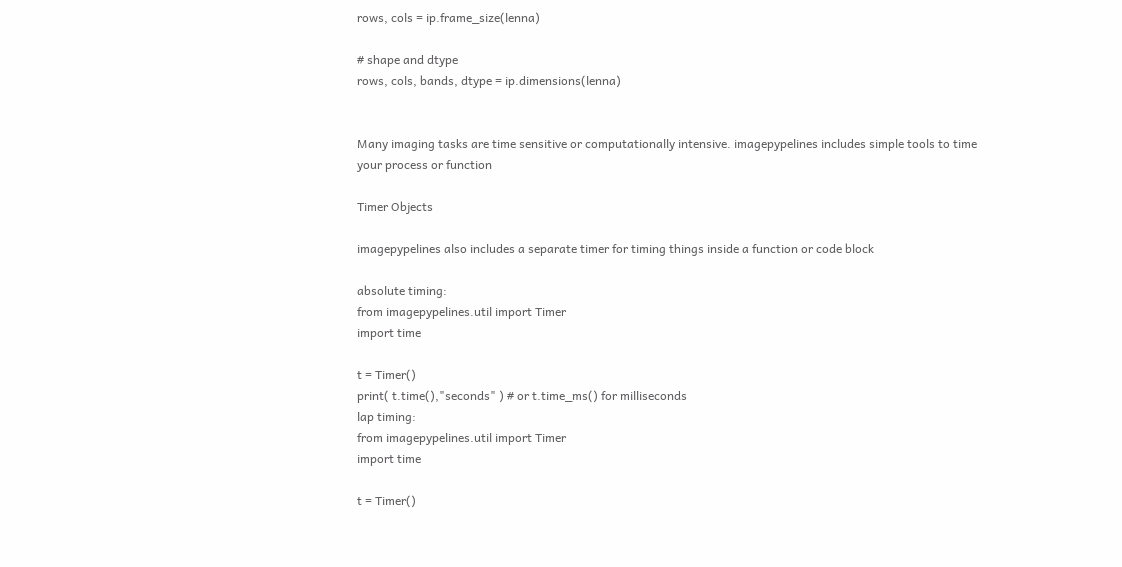rows, cols = ip.frame_size(lenna)

# shape and dtype
rows, cols, bands, dtype = ip.dimensions(lenna)


Many imaging tasks are time sensitive or computationally intensive. imagepypelines includes simple tools to time your process or function

Timer Objects

imagepypelines also includes a separate timer for timing things inside a function or code block

absolute timing:
from imagepypelines.util import Timer
import time

t = Timer()
print( t.time(),"seconds" ) # or t.time_ms() for milliseconds
lap timing:
from imagepypelines.util import Timer
import time

t = Timer()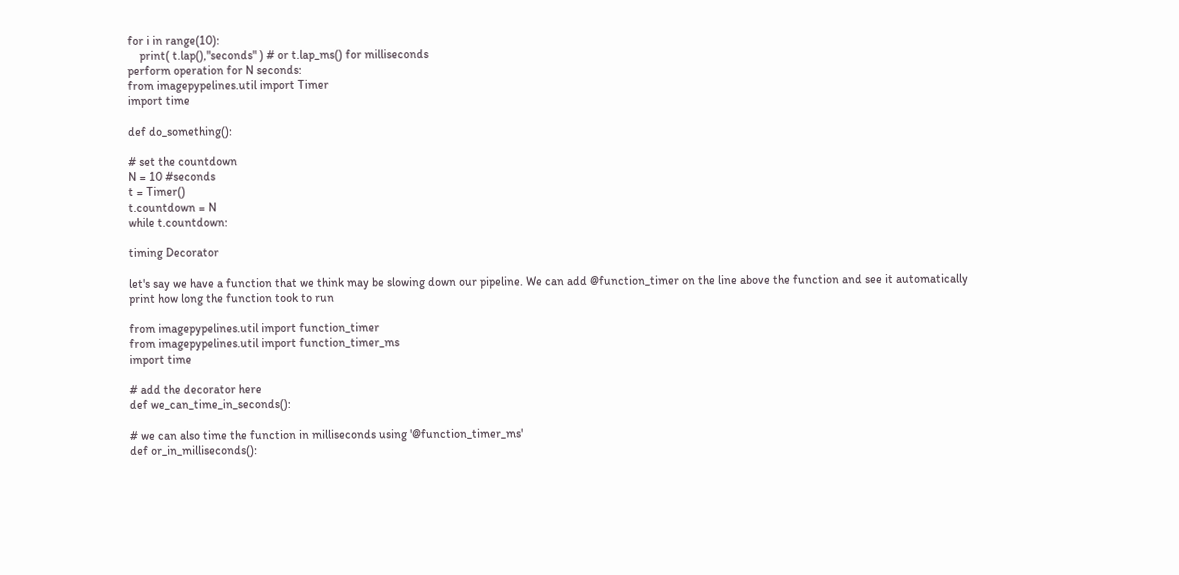for i in range(10):
    print( t.lap(),"seconds" ) # or t.lap_ms() for milliseconds
perform operation for N seconds:
from imagepypelines.util import Timer
import time

def do_something():

# set the countdown
N = 10 #seconds
t = Timer()
t.countdown = N
while t.countdown:

timing Decorator

let's say we have a function that we think may be slowing down our pipeline. We can add @function_timer on the line above the function and see it automatically print how long the function took to run

from imagepypelines.util import function_timer
from imagepypelines.util import function_timer_ms
import time

# add the decorator here
def we_can_time_in_seconds():

# we can also time the function in milliseconds using '@function_timer_ms'
def or_in_milliseconds():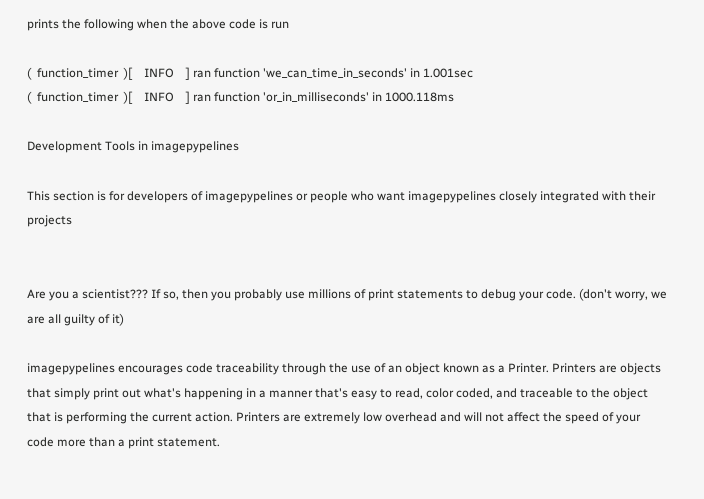prints the following when the above code is run

(  function_timer  )[    INFO    ] ran function 'we_can_time_in_seconds' in 1.001sec
(  function_timer  )[    INFO    ] ran function 'or_in_milliseconds' in 1000.118ms

Development Tools in imagepypelines

This section is for developers of imagepypelines or people who want imagepypelines closely integrated with their projects


Are you a scientist??? If so, then you probably use millions of print statements to debug your code. (don't worry, we are all guilty of it)

imagepypelines encourages code traceability through the use of an object known as a Printer. Printers are objects that simply print out what's happening in a manner that's easy to read, color coded, and traceable to the object that is performing the current action. Printers are extremely low overhead and will not affect the speed of your code more than a print statement.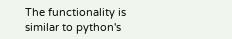The functionality is similar to python's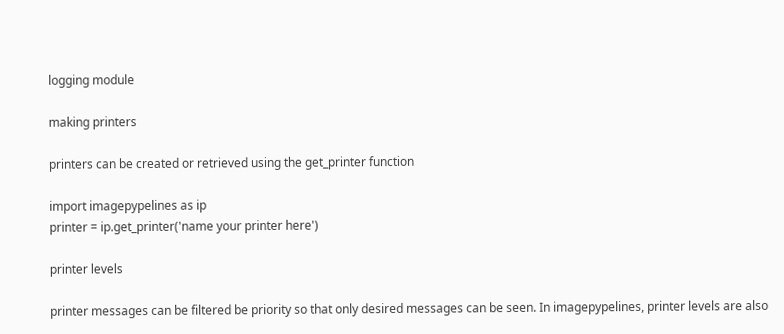logging module

making printers

printers can be created or retrieved using the get_printer function

import imagepypelines as ip
printer = ip.get_printer('name your printer here')

printer levels

printer messages can be filtered be priority so that only desired messages can be seen. In imagepypelines, printer levels are also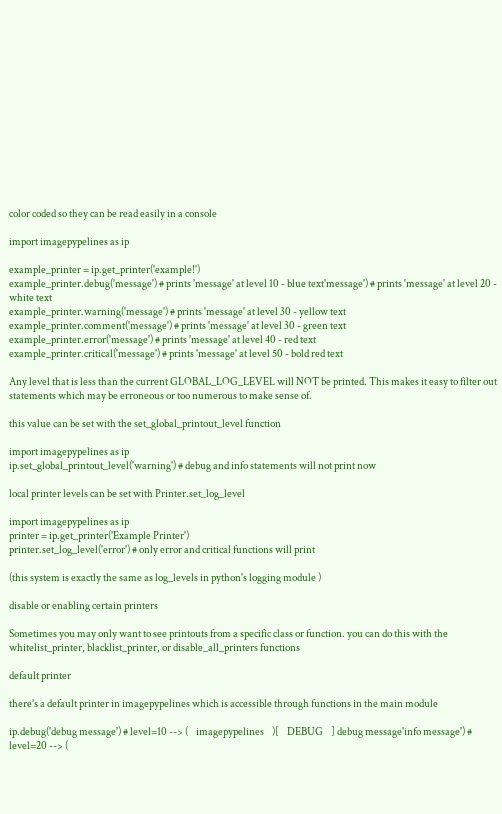color coded so they can be read easily in a console

import imagepypelines as ip

example_printer = ip.get_printer('example!')
example_printer.debug('message') # prints 'message' at level 10 - blue text'message') # prints 'message' at level 20 - white text
example_printer.warning('message') # prints 'message' at level 30 - yellow text
example_printer.comment('message') # prints 'message' at level 30 - green text
example_printer.error('message') # prints 'message' at level 40 - red text
example_printer.critical('message') # prints 'message' at level 50 - bold red text

Any level that is less than the current GLOBAL_LOG_LEVEL will NOT be printed. This makes it easy to filter out statements which may be erroneous or too numerous to make sense of.

this value can be set with the set_global_printout_level function

import imagepypelines as ip
ip.set_global_printout_level('warning') # debug and info statements will not print now

local printer levels can be set with Printer.set_log_level

import imagepypelines as ip
printer = ip.get_printer('Example Printer')
printer.set_log_level('error') # only error and critical functions will print

(this system is exactly the same as log_levels in python's logging module )

disable or enabling certain printers

Sometimes you may only want to see printouts from a specific class or function. you can do this with the whitelist_printer, blacklist_printer, or disable_all_printers functions

default printer

there's a default printer in imagepypelines which is accessible through functions in the main module

ip.debug('debug message') # level=10 --> (    imagepypelines    )[    DEBUG    ] debug message'info message') # level=20 --> (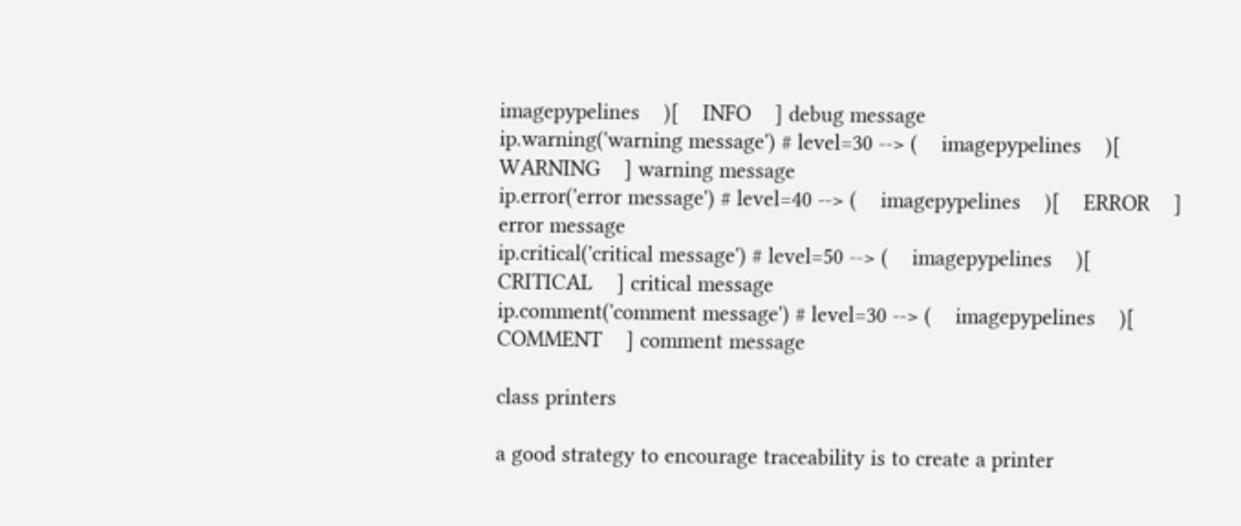imagepypelines    )[    INFO    ] debug message
ip.warning('warning message') # level=30 --> (    imagepypelines    )[    WARNING    ] warning message
ip.error('error message') # level=40 --> (    imagepypelines    )[    ERROR    ] error message
ip.critical('critical message') # level=50 --> (    imagepypelines    )[    CRITICAL    ] critical message
ip.comment('comment message') # level=30 --> (    imagepypelines    )[    COMMENT    ] comment message

class printers

a good strategy to encourage traceability is to create a printer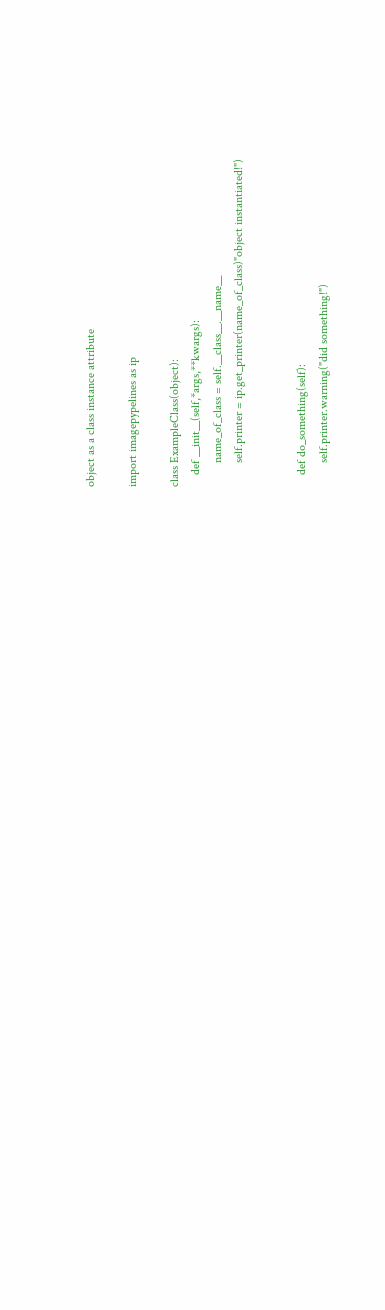object as a class instance attribute

import imagepypelines as ip

class ExampleClass(object):
    def __init__(self,*args,**kwargs):
        name_of_class = self.__class__.__name__
        self.printer = ip.get_printer(name_of_class)"object instantiated!")


    def do_something(self):
        self.printer.warning("did something!")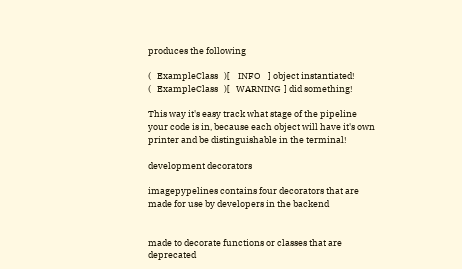produces the following

(   ExampleClass   )[    INFO    ] object instantiated!
(   ExampleClass   )[   WARNING  ] did something!

This way it's easy track what stage of the pipeline your code is in, because each object will have it's own printer and be distinguishable in the terminal!

development decorators

imagepypelines contains four decorators that are made for use by developers in the backend


made to decorate functions or classes that are deprecated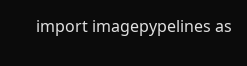import imagepypelines as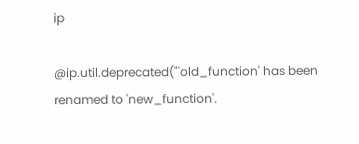ip

@ip.util.deprecated("'old_function' has been renamed to 'new_function'.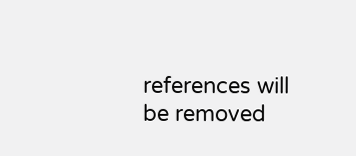references will be removed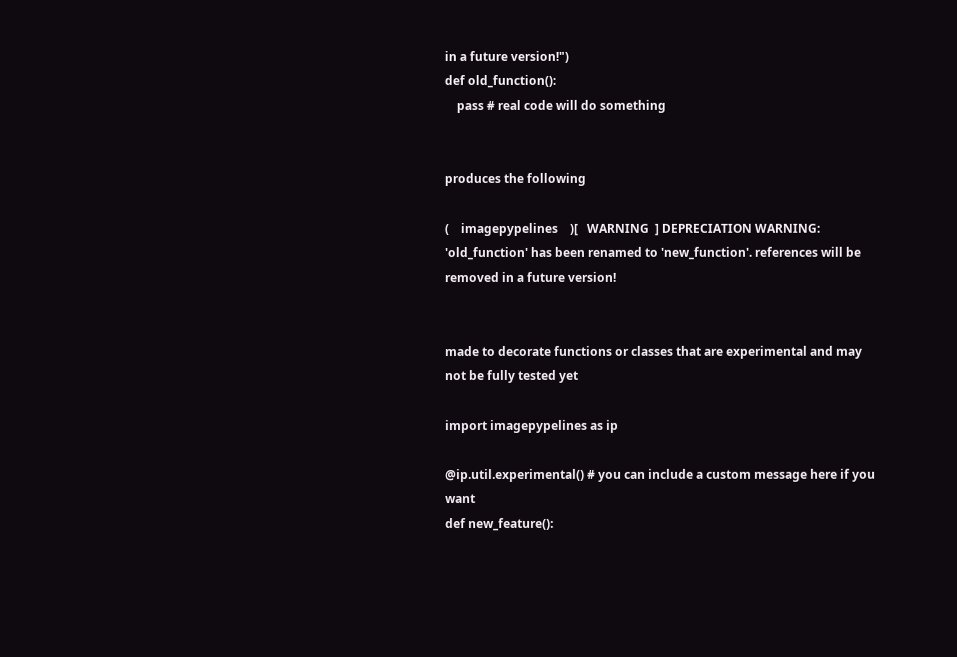in a future version!")
def old_function():
    pass # real code will do something


produces the following

(    imagepypelines    )[   WARNING  ] DEPRECIATION WARNING: 'old_function' has been renamed to 'new_function'. references will be removed in a future version!


made to decorate functions or classes that are experimental and may not be fully tested yet

import imagepypelines as ip

@ip.util.experimental() # you can include a custom message here if you want
def new_feature():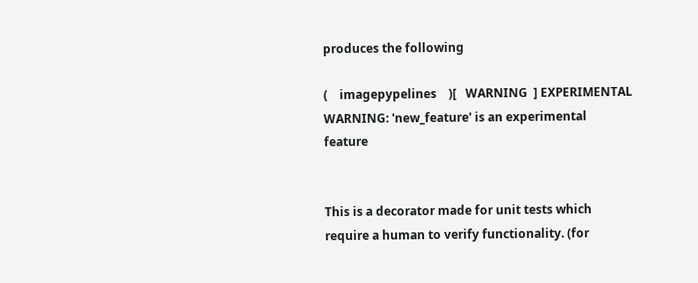produces the following

(    imagepypelines    )[   WARNING  ] EXPERIMENTAL WARNING: 'new_feature' is an experimental feature


This is a decorator made for unit tests which require a human to verify functionality. (for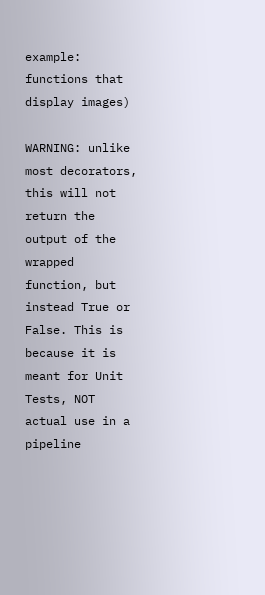example: functions that display images)

WARNING: unlike most decorators, this will not return the output of the wrapped function, but instead True or False. This is because it is meant for Unit Tests, NOT actual use in a pipeline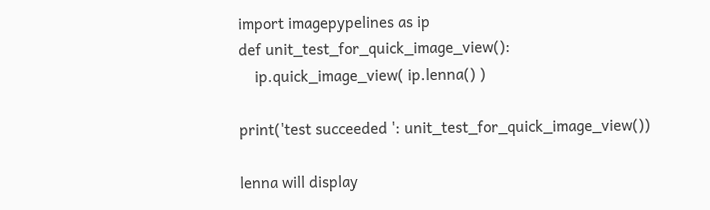import imagepypelines as ip
def unit_test_for_quick_image_view():
    ip.quick_image_view( ip.lenna() )

print('test succeeded ': unit_test_for_quick_image_view())

lenna will display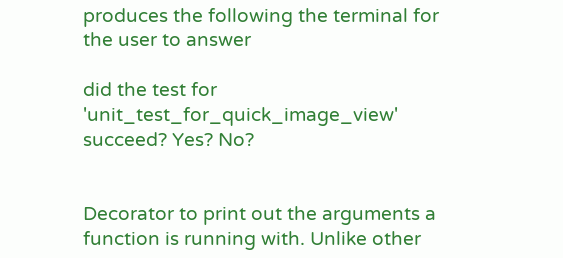produces the following the terminal for the user to answer

did the test for 'unit_test_for_quick_image_view' succeed? Yes? No?


Decorator to print out the arguments a function is running with. Unlike other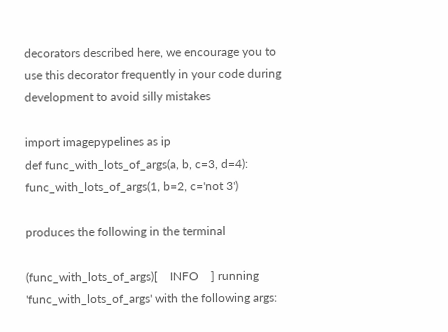decorators described here, we encourage you to use this decorator frequently in your code during development to avoid silly mistakes

import imagepypelines as ip
def func_with_lots_of_args(a, b, c=3, d=4):
func_with_lots_of_args(1, b=2, c='not 3')

produces the following in the terminal

(func_with_lots_of_args)[    INFO    ] running 'func_with_lots_of_args' with the following args: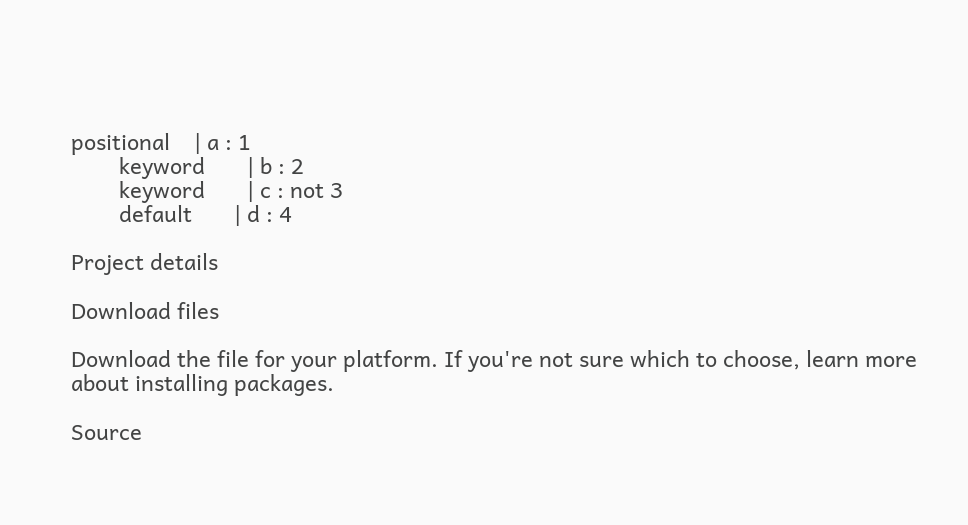positional    | a : 1
        keyword       | b : 2
        keyword       | c : not 3
        default       | d : 4

Project details

Download files

Download the file for your platform. If you're not sure which to choose, learn more about installing packages.

Source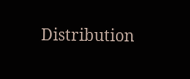Distribution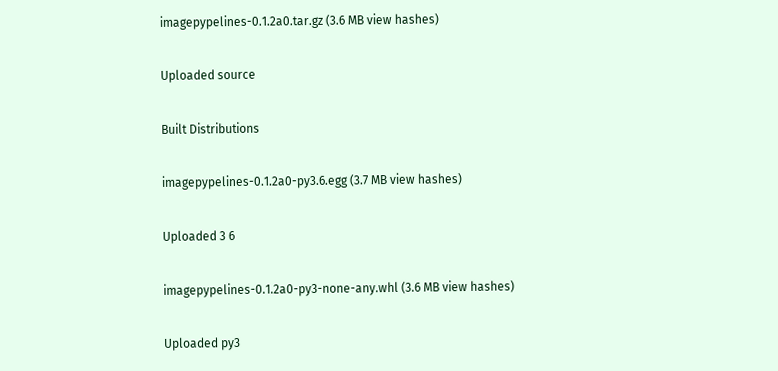imagepypelines-0.1.2a0.tar.gz (3.6 MB view hashes)

Uploaded source

Built Distributions

imagepypelines-0.1.2a0-py3.6.egg (3.7 MB view hashes)

Uploaded 3 6

imagepypelines-0.1.2a0-py3-none-any.whl (3.6 MB view hashes)

Uploaded py3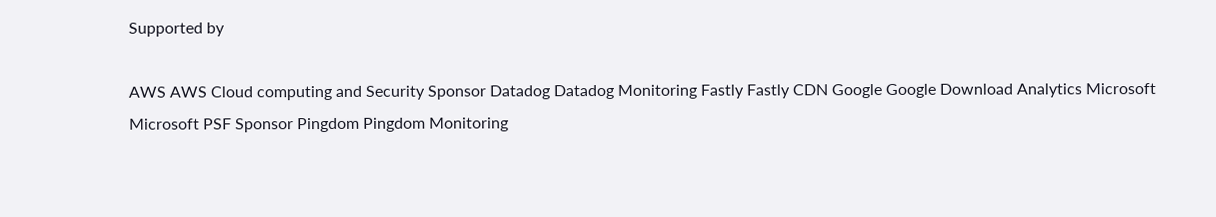Supported by

AWS AWS Cloud computing and Security Sponsor Datadog Datadog Monitoring Fastly Fastly CDN Google Google Download Analytics Microsoft Microsoft PSF Sponsor Pingdom Pingdom Monitoring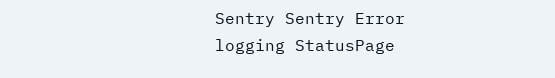Sentry Sentry Error logging StatusPage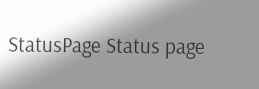StatusPage Status page